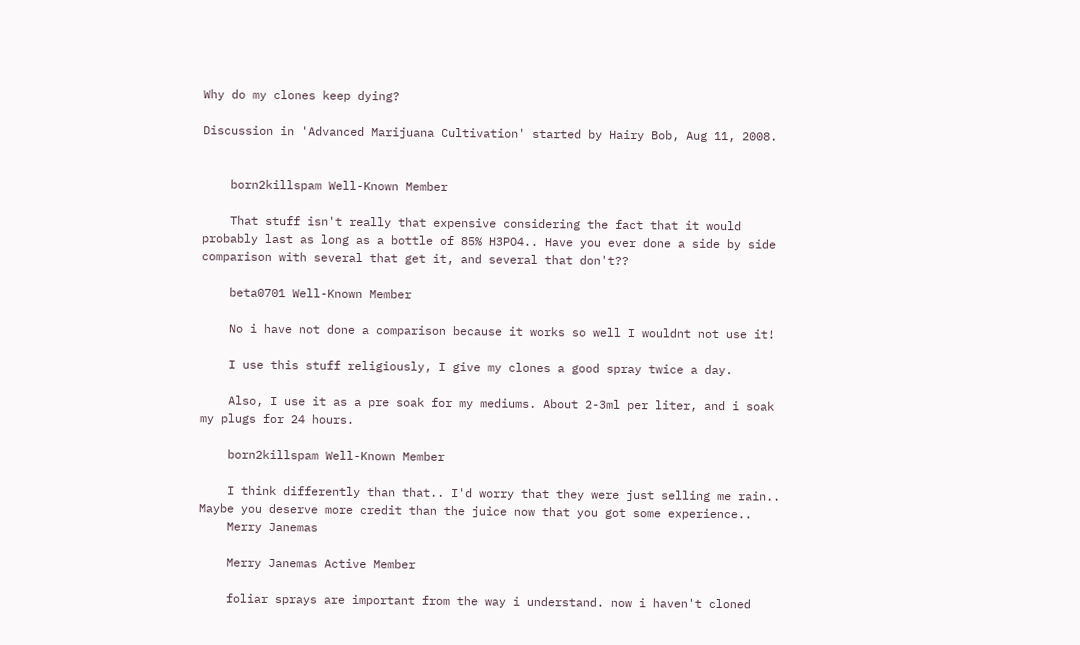Why do my clones keep dying?

Discussion in 'Advanced Marijuana Cultivation' started by Hairy Bob, Aug 11, 2008.


    born2killspam Well-Known Member

    That stuff isn't really that expensive considering the fact that it would probably last as long as a bottle of 85% H3PO4.. Have you ever done a side by side comparison with several that get it, and several that don't??

    beta0701 Well-Known Member

    No i have not done a comparison because it works so well I wouldnt not use it!

    I use this stuff religiously, I give my clones a good spray twice a day.

    Also, I use it as a pre soak for my mediums. About 2-3ml per liter, and i soak my plugs for 24 hours.

    born2killspam Well-Known Member

    I think differently than that.. I'd worry that they were just selling me rain.. Maybe you deserve more credit than the juice now that you got some experience..
    Merry Janemas

    Merry Janemas Active Member

    foliar sprays are important from the way i understand. now i haven't cloned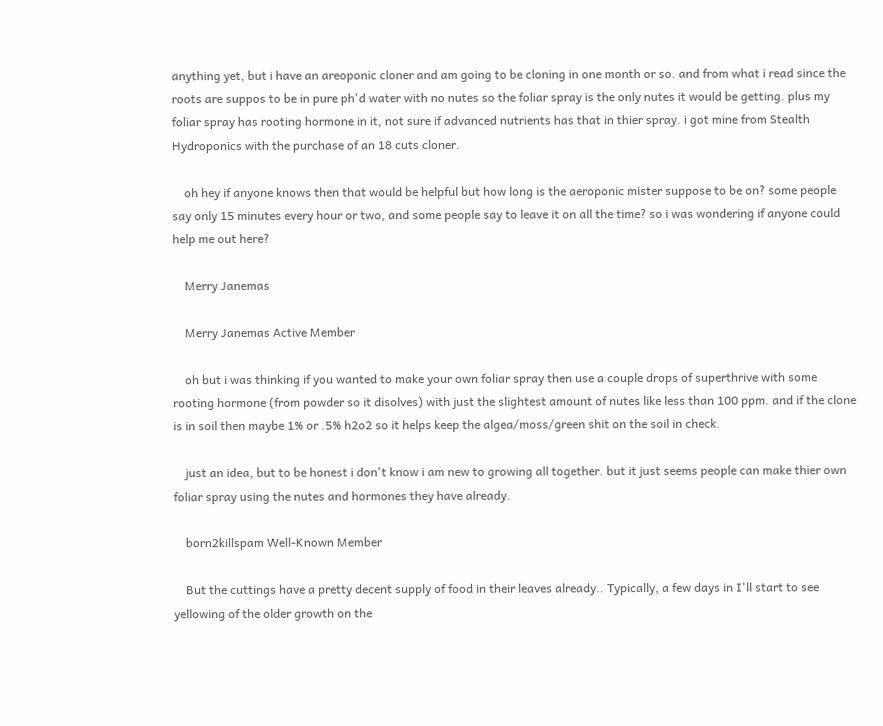anything yet, but i have an areoponic cloner and am going to be cloning in one month or so. and from what i read since the roots are suppos to be in pure ph'd water with no nutes so the foliar spray is the only nutes it would be getting. plus my foliar spray has rooting hormone in it, not sure if advanced nutrients has that in thier spray. i got mine from Stealth Hydroponics with the purchase of an 18 cuts cloner.

    oh hey if anyone knows then that would be helpful but how long is the aeroponic mister suppose to be on? some people say only 15 minutes every hour or two, and some people say to leave it on all the time? so i was wondering if anyone could help me out here?

    Merry Janemas

    Merry Janemas Active Member

    oh but i was thinking if you wanted to make your own foliar spray then use a couple drops of superthrive with some rooting hormone (from powder so it disolves) with just the slightest amount of nutes like less than 100 ppm. and if the clone is in soil then maybe 1% or .5% h2o2 so it helps keep the algea/moss/green shit on the soil in check.

    just an idea, but to be honest i don't know i am new to growing all together. but it just seems people can make thier own foliar spray using the nutes and hormones they have already.

    born2killspam Well-Known Member

    But the cuttings have a pretty decent supply of food in their leaves already.. Typically, a few days in I'll start to see yellowing of the older growth on the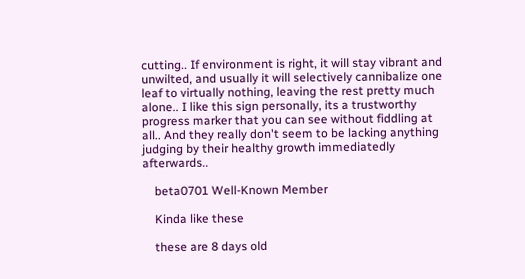cutting.. If environment is right, it will stay vibrant and unwilted, and usually it will selectively cannibalize one leaf to virtually nothing, leaving the rest pretty much alone.. I like this sign personally, its a trustworthy progress marker that you can see without fiddling at all.. And they really don't seem to be lacking anything judging by their healthy growth immediatedly afterwards..

    beta0701 Well-Known Member

    Kinda like these

    these are 8 days old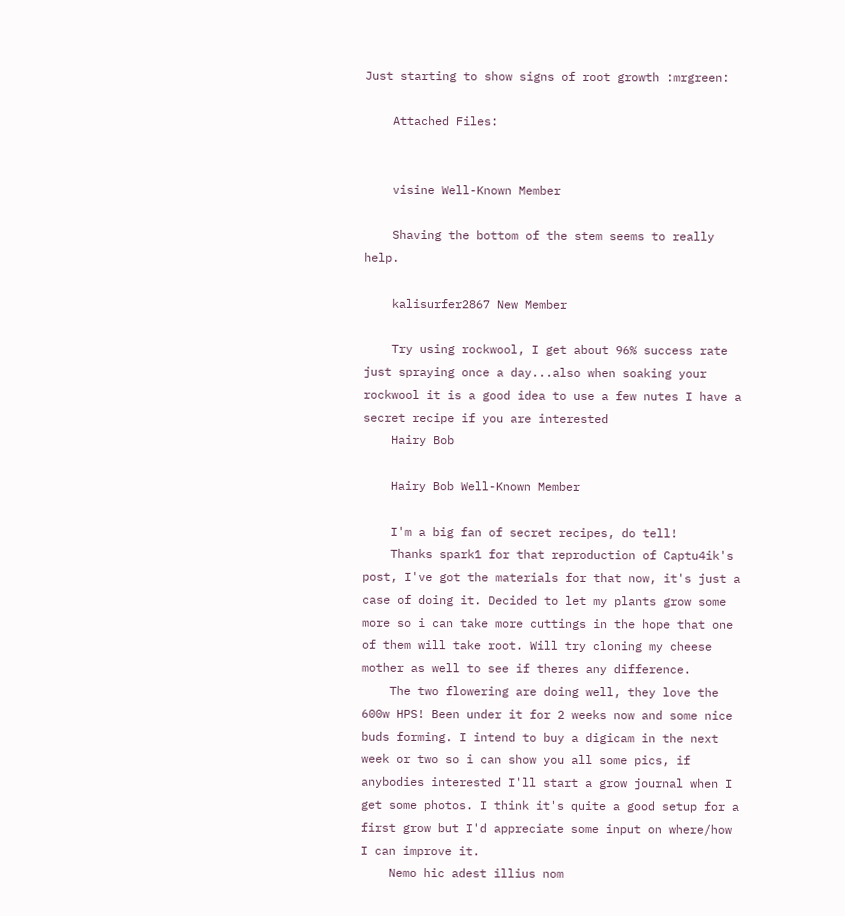Just starting to show signs of root growth :mrgreen:

    Attached Files:


    visine Well-Known Member

    Shaving the bottom of the stem seems to really help.

    kalisurfer2867 New Member

    Try using rockwool, I get about 96% success rate just spraying once a day...also when soaking your rockwool it is a good idea to use a few nutes I have a secret recipe if you are interested
    Hairy Bob

    Hairy Bob Well-Known Member

    I'm a big fan of secret recipes, do tell!
    Thanks spark1 for that reproduction of Captu4ik's post, I've got the materials for that now, it's just a case of doing it. Decided to let my plants grow some more so i can take more cuttings in the hope that one of them will take root. Will try cloning my cheese mother as well to see if theres any difference.
    The two flowering are doing well, they love the 600w HPS! Been under it for 2 weeks now and some nice buds forming. I intend to buy a digicam in the next week or two so i can show you all some pics, if anybodies interested I'll start a grow journal when I get some photos. I think it's quite a good setup for a first grow but I'd appreciate some input on where/how I can improve it.
    Nemo hic adest illius nom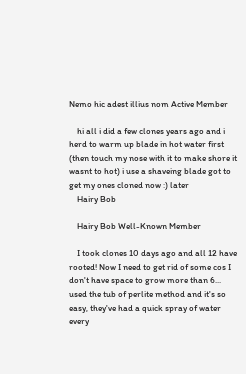Nemo hic adest illius nom Active Member

    hi all i did a few clones years ago and i herd to warm up blade in hot water first (then touch my nose with it to make shore it wasnt to hot) i use a shaveing blade got to get my ones cloned now :) later
    Hairy Bob

    Hairy Bob Well-Known Member

    I took clones 10 days ago and all 12 have rooted! Now I need to get rid of some cos I don't have space to grow more than 6... used the tub of perlite method and it's so easy, they've had a quick spray of water every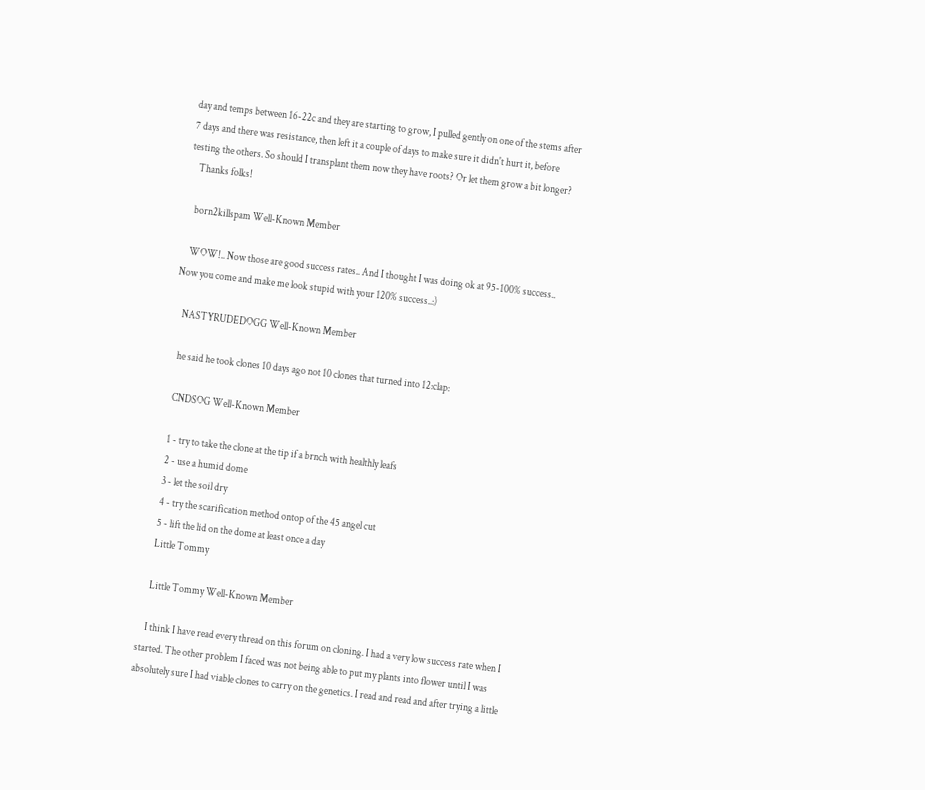day and temps between 16-22c and they are starting to grow, I pulled gently on one of the stems after 7 days and there was resistance, then left it a couple of days to make sure it didn't hurt it, before testing the others. So should I transplant them now they have roots? Or let them grow a bit longer?
    Thanks folks!

    born2killspam Well-Known Member

    WOW!.. Now those are good success rates.. And I thought I was doing ok at 95-100% success.. Now you come and make me look stupid with your 120% success..:)

    NASTYRUDEDOGG Well-Known Member

    he said he took clones 10 days ago not 10 clones that turned into 12:clap:

    CNDSOG Well-Known Member

    1 - try to take the clone at the tip if a brnch with healthly leafs
    2 - use a humid dome
    3 - let the soil dry
    4 - try the scarification method ontop of the 45 angel cut
    5 - lift the lid on the dome at least once a day
    Little Tommy

    Little Tommy Well-Known Member

    I think I have read every thread on this forum on cloning. I had a very low success rate when I started. The other problem I faced was not being able to put my plants into flower until I was absolutely sure I had viable clones to carry on the genetics. I read and read and after trying a little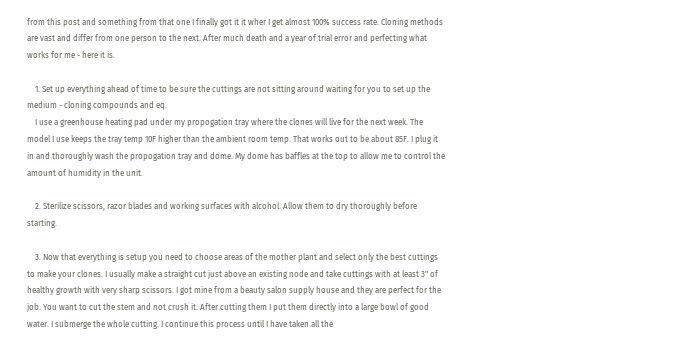from this post and something from that one I finally got it it wher I get almost 100% success rate. Cloning methods are vast and differ from one person to the next. After much death and a year of trial error and perfecting what works for me - here it is.

    1. Set up everything ahead of time to be sure the cuttings are not sitting around waiting for you to set up the medium - cloning compounds and eq.
    I use a greenhouse heating pad under my propogation tray where the clones will live for the next week. The model I use keeps the tray temp 10F higher than the ambient room temp. That works out to be about 85F. I plug it in and thoroughly wash the propogation tray and dome. My dome has baffles at the top to allow me to control the amount of humidity in the unit.

    2. Sterilize scissors, razor blades and working surfaces with alcohol. Allow them to dry thoroughly before starting.

    3. Now that everything is setup you need to choose areas of the mother plant and select only the best cuttings to make your clones. I usually make a straight cut just above an existing node and take cuttings with at least 3" of healthy growth with very sharp scissors. I got mine from a beauty salon supply house and they are perfect for the job. You want to cut the stem and not crush it. After cutting them I put them directly into a large bowl of good water. I submerge the whole cutting. I continue this process until I have taken all the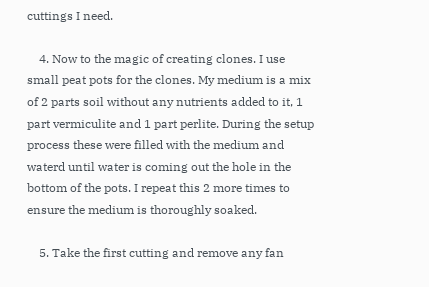cuttings I need.

    4. Now to the magic of creating clones. I use small peat pots for the clones. My medium is a mix of 2 parts soil without any nutrients added to it, 1 part vermiculite and 1 part perlite. During the setup process these were filled with the medium and waterd until water is coming out the hole in the bottom of the pots. I repeat this 2 more times to ensure the medium is thoroughly soaked.

    5. Take the first cutting and remove any fan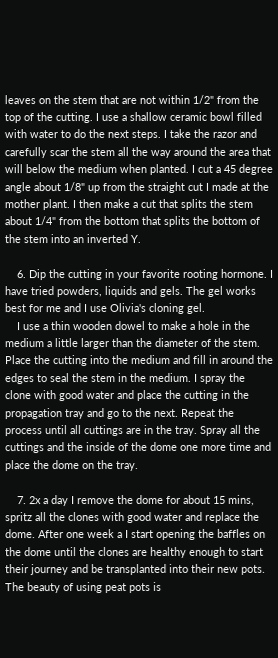leaves on the stem that are not within 1/2" from the top of the cutting. I use a shallow ceramic bowl filled with water to do the next steps. I take the razor and carefully scar the stem all the way around the area that will below the medium when planted. I cut a 45 degree angle about 1/8" up from the straight cut I made at the mother plant. I then make a cut that splits the stem about 1/4" from the bottom that splits the bottom of the stem into an inverted Y.

    6. Dip the cutting in your favorite rooting hormone. I have tried powders, liquids and gels. The gel works best for me and I use Olivia's cloning gel.
    I use a thin wooden dowel to make a hole in the medium a little larger than the diameter of the stem. Place the cutting into the medium and fill in around the edges to seal the stem in the medium. I spray the clone with good water and place the cutting in the propagation tray and go to the next. Repeat the process until all cuttings are in the tray. Spray all the cuttings and the inside of the dome one more time and place the dome on the tray.

    7. 2x a day I remove the dome for about 15 mins, spritz all the clones with good water and replace the dome. After one week a I start opening the baffles on the dome until the clones are healthy enough to start their journey and be transplanted into their new pots. The beauty of using peat pots is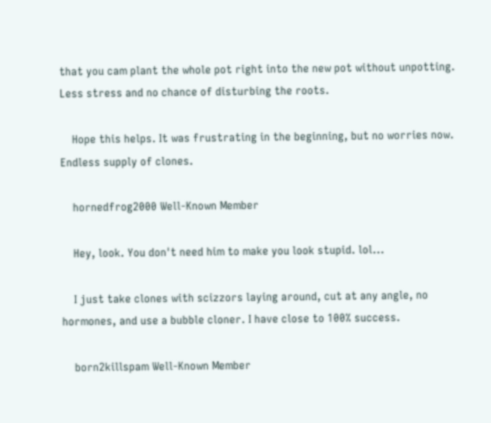that you cam plant the whole pot right into the new pot without unpotting. Less stress and no chance of disturbing the roots.

    Hope this helps. It was frustrating in the beginning, but no worries now. Endless supply of clones.

    hornedfrog2000 Well-Known Member

    Hey, look. You don't need him to make you look stupid. lol...

    I just take clones with scizzors laying around, cut at any angle, no hormones, and use a bubble cloner. I have close to 100% success.

    born2killspam Well-Known Member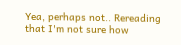Yea, perhaps not.. Rereading that I'm not sure how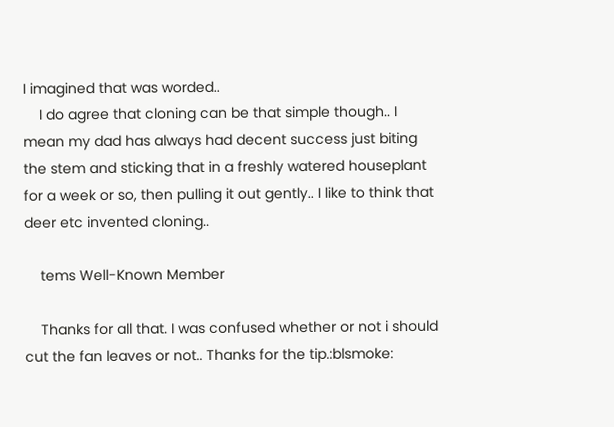I imagined that was worded..
    I do agree that cloning can be that simple though.. I mean my dad has always had decent success just biting the stem and sticking that in a freshly watered houseplant for a week or so, then pulling it out gently.. I like to think that deer etc invented cloning..

    tems Well-Known Member

    Thanks for all that. I was confused whether or not i should cut the fan leaves or not.. Thanks for the tip.:blsmoke: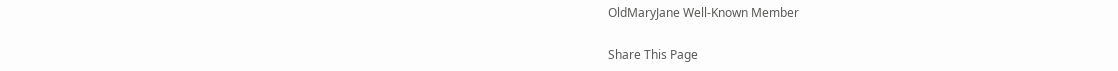OldMaryJane Well-Known Member

Share This Page